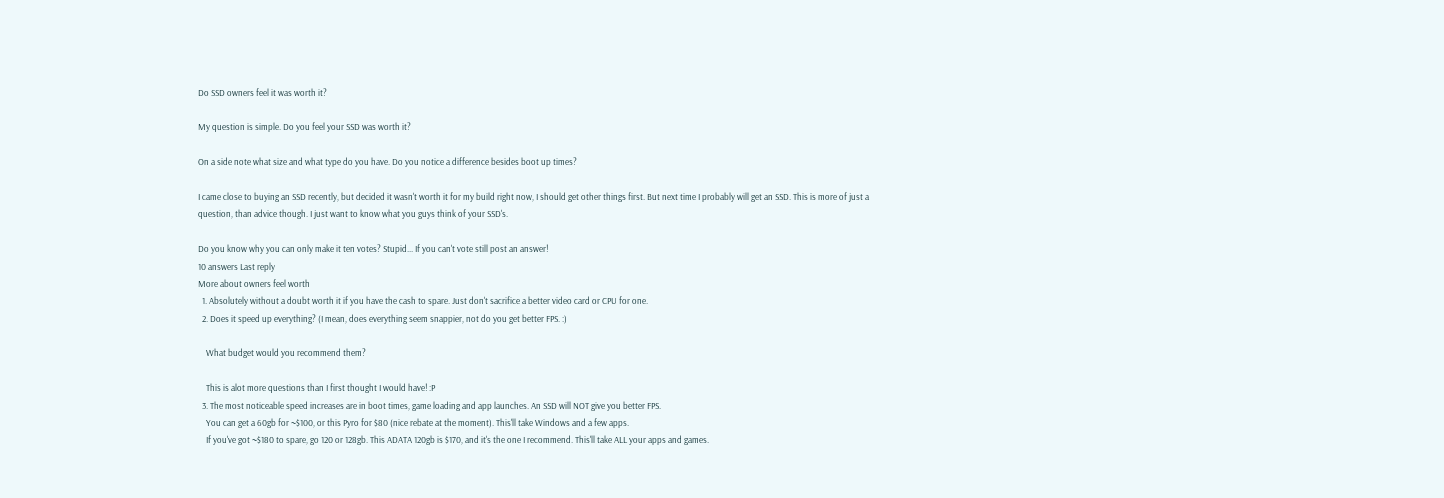Do SSD owners feel it was worth it?

My question is simple. Do you feel your SSD was worth it?

On a side note what size and what type do you have. Do you notice a difference besides boot up times?

I came close to buying an SSD recently, but decided it wasn't worth it for my build right now, I should get other things first. But next time I probably will get an SSD. This is more of just a question, than advice though. I just want to know what you guys think of your SSD's.

Do you know why you can only make it ten votes? Stupid... If you can't vote still post an answer!
10 answers Last reply
More about owners feel worth
  1. Absolutely without a doubt worth it if you have the cash to spare. Just don't sacrifice a better video card or CPU for one.
  2. Does it speed up everything? (I mean, does everything seem snappier, not do you get better FPS. :)

    What budget would you recommend them?

    This is alot more questions than I first thought I would have! :P
  3. The most noticeable speed increases are in boot times, game loading and app launches. An SSD will NOT give you better FPS.
    You can get a 60gb for ~$100, or this Pyro for $80 (nice rebate at the moment). This'll take Windows and a few apps.
    If you've got ~$180 to spare, go 120 or 128gb. This ADATA 120gb is $170, and it's the one I recommend. This'll take ALL your apps and games.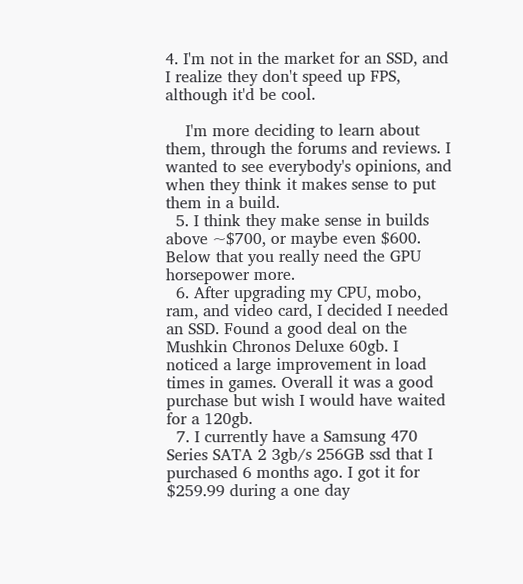4. I'm not in the market for an SSD, and I realize they don't speed up FPS, although it'd be cool.

    I'm more deciding to learn about them, through the forums and reviews. I wanted to see everybody's opinions, and when they think it makes sense to put them in a build.
  5. I think they make sense in builds above ~$700, or maybe even $600. Below that you really need the GPU horsepower more.
  6. After upgrading my CPU, mobo, ram, and video card, I decided I needed an SSD. Found a good deal on the Mushkin Chronos Deluxe 60gb. I noticed a large improvement in load times in games. Overall it was a good purchase but wish I would have waited for a 120gb.
  7. I currently have a Samsung 470 Series SATA 2 3gb/s 256GB ssd that I purchased 6 months ago. I got it for $259.99 during a one day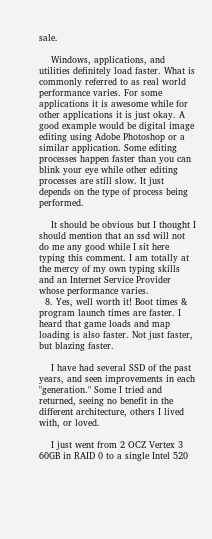sale.

    Windows, applications, and utilities definitely load faster. What is commonly referred to as real world performance varies. For some applications it is awesome while for other applications it is just okay. A good example would be digital image editing using Adobe Photoshop or a similar application. Some editing processes happen faster than you can blink your eye while other editing processes are still slow. It just depends on the type of process being performed.

    It should be obvious but I thought I should mention that an ssd will not do me any good while I sit here typing this comment. I am totally at the mercy of my own typing skills and an Internet Service Provider whose performance varies.
  8. Yes, well worth it! Boot times & program launch times are faster. I heard that game loads and map loading is also faster. Not just faster, but blazing faster.

    I have had several SSD of the past years, and seen improvements in each "generation." Some I tried and returned, seeing no benefit in the different architecture, others I lived with, or loved.

    I just went from 2 OCZ Vertex 3 60GB in RAID 0 to a single Intel 520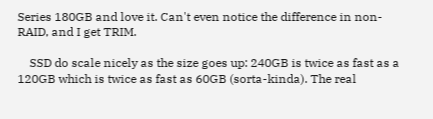Series 180GB and love it. Can't even notice the difference in non-RAID, and I get TRIM.

    SSD do scale nicely as the size goes up: 240GB is twice as fast as a 120GB which is twice as fast as 60GB (sorta-kinda). The real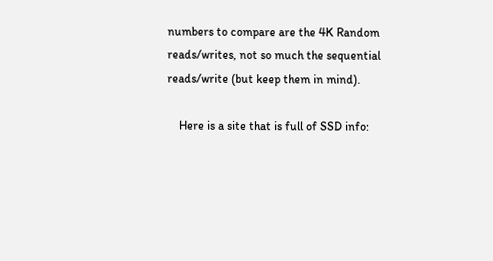numbers to compare are the 4K Random reads/writes, not so much the sequential reads/write (but keep them in mind).

    Here is a site that is full of SSD info: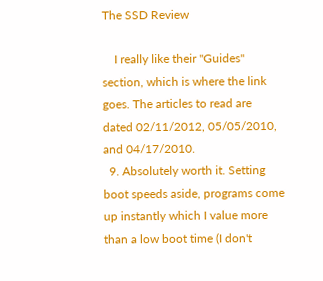The SSD Review

    I really like their "Guides" section, which is where the link goes. The articles to read are dated 02/11/2012, 05/05/2010, and 04/17/2010.
  9. Absolutely worth it. Setting boot speeds aside, programs come up instantly which I value more than a low boot time (I don't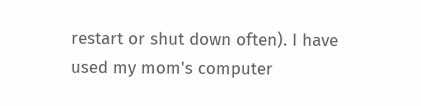restart or shut down often). I have used my mom's computer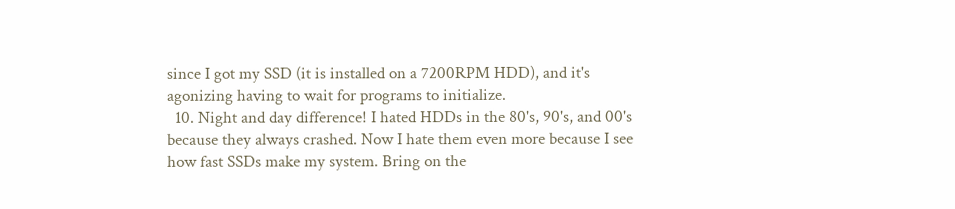since I got my SSD (it is installed on a 7200RPM HDD), and it's agonizing having to wait for programs to initialize.
  10. Night and day difference! I hated HDDs in the 80's, 90's, and 00's because they always crashed. Now I hate them even more because I see how fast SSDs make my system. Bring on the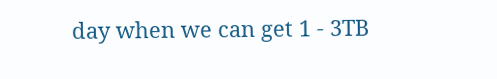day when we can get 1 - 3TB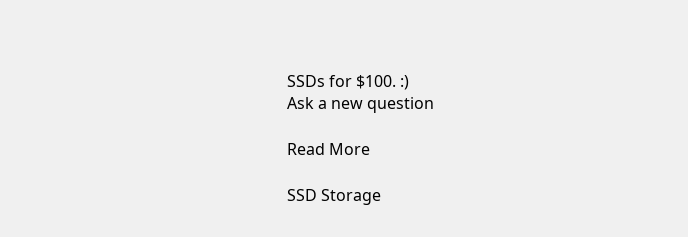SSDs for $100. :)
Ask a new question

Read More

SSD Storage